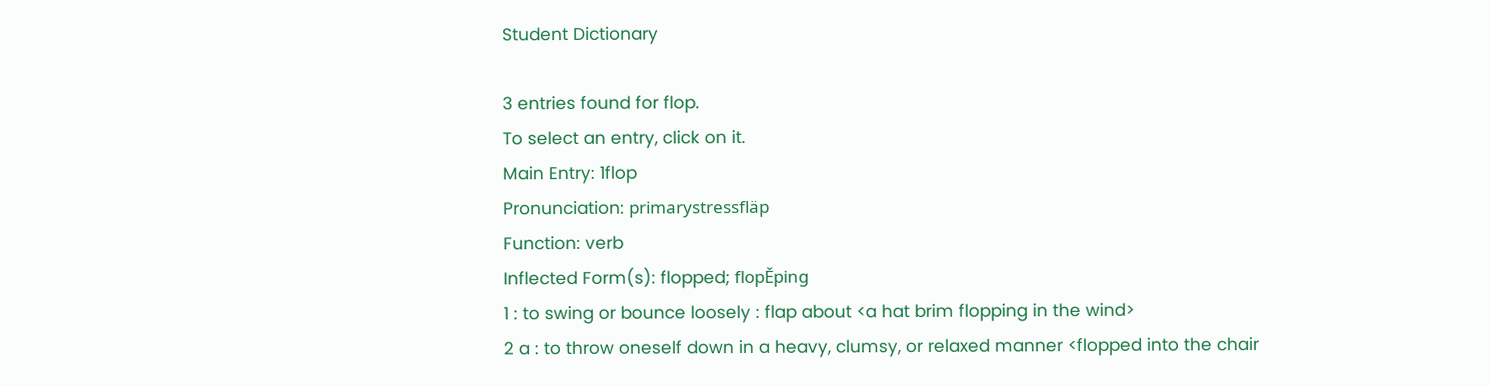Student Dictionary

3 entries found for flop.
To select an entry, click on it.
Main Entry: 1flop
Pronunciation: primarystressfläp
Function: verb
Inflected Form(s): flopped; flopĚping
1 : to swing or bounce loosely : flap about <a hat brim flopping in the wind>
2 a : to throw oneself down in a heavy, clumsy, or relaxed manner <flopped into the chair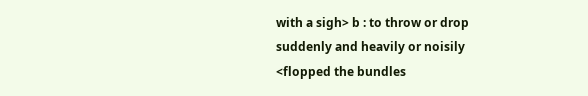with a sigh> b : to throw or drop suddenly and heavily or noisily <flopped the bundles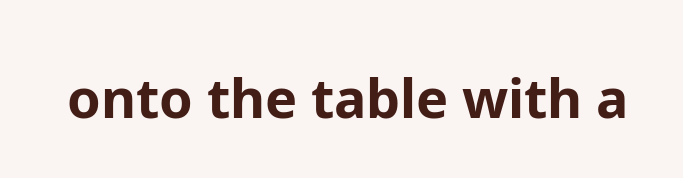onto the table with a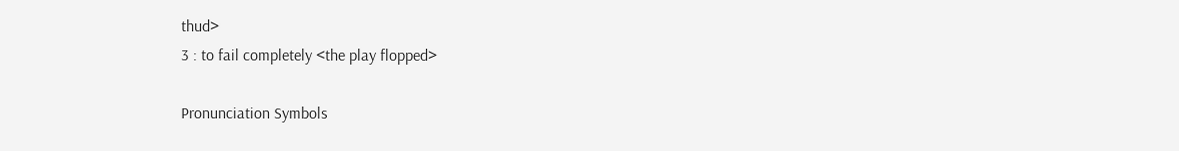thud>
3 : to fail completely <the play flopped>

Pronunciation Symbols